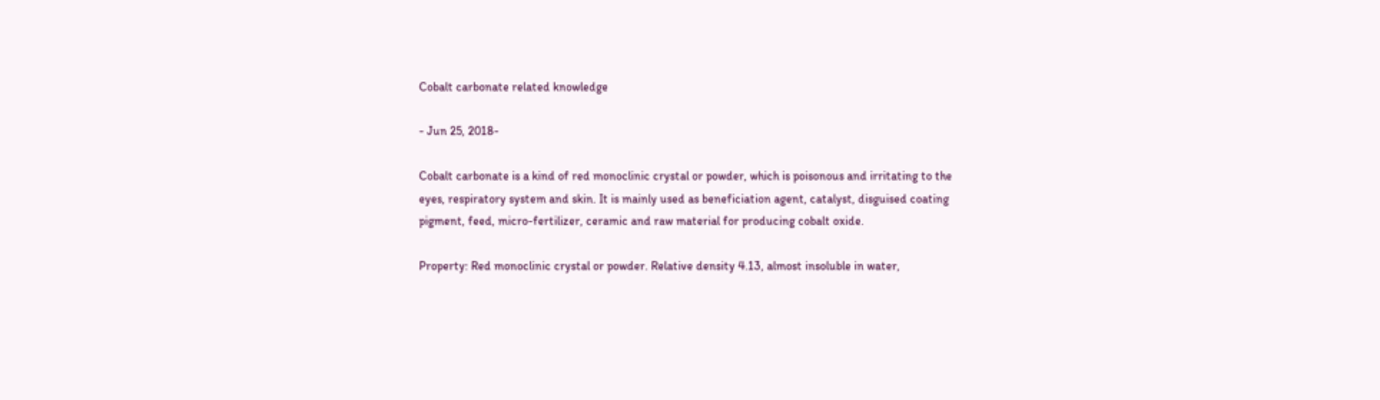Cobalt carbonate related knowledge

- Jun 25, 2018-

Cobalt carbonate is a kind of red monoclinic crystal or powder, which is poisonous and irritating to the eyes, respiratory system and skin. It is mainly used as beneficiation agent, catalyst, disguised coating pigment, feed, micro-fertilizer, ceramic and raw material for producing cobalt oxide.

Property: Red monoclinic crystal or powder. Relative density 4.13, almost insoluble in water,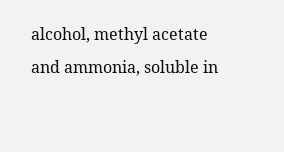alcohol, methyl acetate and ammonia, soluble in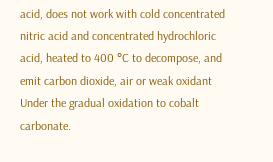acid, does not work with cold concentrated nitric acid and concentrated hydrochloric acid, heated to 400 °C to decompose, and emit carbon dioxide, air or weak oxidant Under the gradual oxidation to cobalt carbonate.